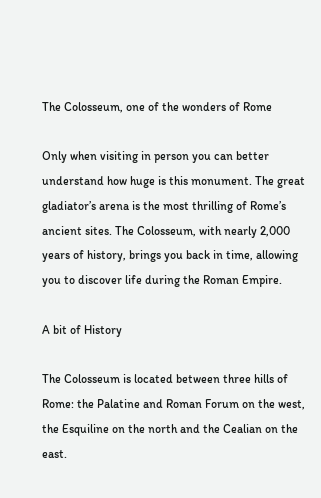The Colosseum, one of the wonders of Rome

Only when visiting in person you can better understand how huge is this monument. The great gladiator’s arena is the most thrilling of Rome’s ancient sites. The Colosseum, with nearly 2,000 years of history, brings you back in time, allowing you to discover life during the Roman Empire.

A bit of History

The Colosseum is located between three hills of Rome: the Palatine and Roman Forum on the west, the Esquiline on the north and the Cealian on the east.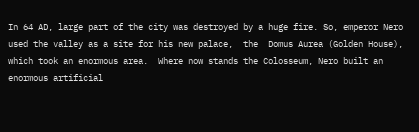In 64 AD, large part of the city was destroyed by a huge fire. So, emperor Nero used the valley as a site for his new palace,  the  Domus Aurea (Golden House), which took an enormous area.  Where now stands the Colosseum, Nero built an enormous artificial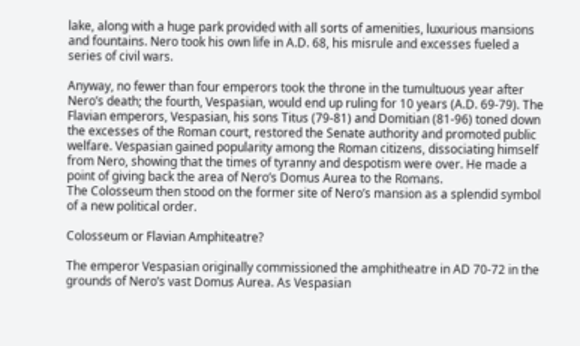lake, along with a huge park provided with all sorts of amenities, luxurious mansions and fountains. Nero took his own life in A.D. 68, his misrule and excesses fueled a series of civil wars.

Anyway, no fewer than four emperors took the throne in the tumultuous year after Nero’s death; the fourth, Vespasian, would end up ruling for 10 years (A.D. 69-79). The Flavian emperors, Vespasian, his sons Titus (79-81) and Domitian (81-96) toned down the excesses of the Roman court, restored the Senate authority and promoted public welfare. Vespasian gained popularity among the Roman citizens, dissociating himself from Nero, showing that the times of tyranny and despotism were over. He made a point of giving back the area of Nero’s Domus Aurea to the Romans.
The Colosseum then stood on the former site of Nero’s mansion as a splendid symbol of a new political order.

Colosseum or Flavian Amphiteatre?

The emperor Vespasian originally commissioned the amphitheatre in AD 70-72 in the grounds of Nero’s vast Domus Aurea. As Vespasian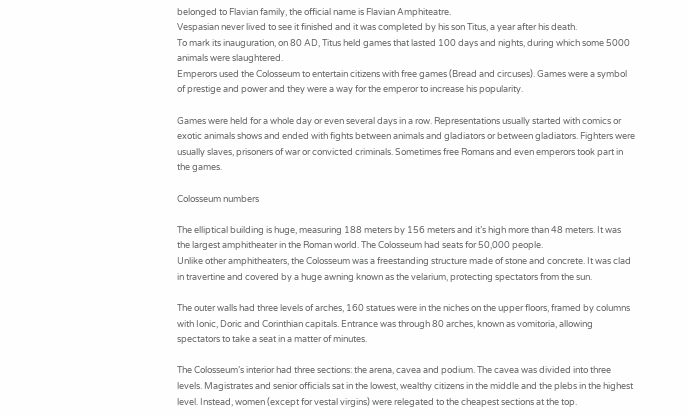belonged to Flavian family, the official name is Flavian Amphiteatre.
Vespasian never lived to see it finished and it was completed by his son Titus, a year after his death.
To mark its inauguration, on 80 AD, Titus held games that lasted 100 days and nights, during which some 5000 animals were slaughtered.
Emperors used the Colosseum to entertain citizens with free games (Bread and circuses). Games were a symbol of prestige and power and they were a way for the emperor to increase his popularity.

Games were held for a whole day or even several days in a row. Representations usually started with comics or exotic animals shows and ended with fights between animals and gladiators or between gladiators. Fighters were usually slaves, prisoners of war or convicted criminals. Sometimes free Romans and even emperors took part in the games.

Colosseum numbers

The elliptical building is huge, measuring 188 meters by 156 meters and it’s high more than 48 meters. It was the largest amphitheater in the Roman world. The Colosseum had seats for 50,000 people.
Unlike other amphitheaters, the Colosseum was a freestanding structure made of stone and concrete. It was clad in travertine and covered by a huge awning known as the velarium, protecting spectators from the sun.

The outer walls had three levels of arches, 160 statues were in the niches on the upper floors, framed by columns with Ionic, Doric and Corinthian capitals. Entrance was through 80 arches, known as vomitoria, allowing spectators to take a seat in a matter of minutes.

The Colosseum’s interior had three sections: the arena, cavea and podium. The cavea was divided into three levels. Magistrates and senior officials sat in the lowest, wealthy citizens in the middle and the plebs in the highest level. Instead, women (except for vestal virgins) were relegated to the cheapest sections at the top.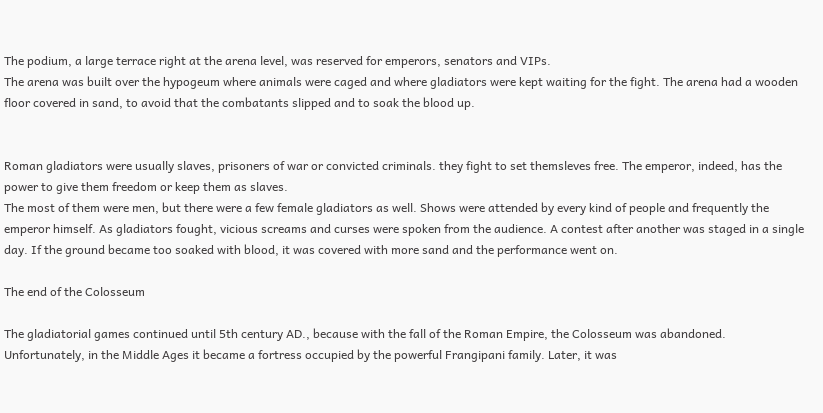The podium, a large terrace right at the arena level, was reserved for emperors, senators and VIPs.
The arena was built over the hypogeum where animals were caged and where gladiators were kept waiting for the fight. The arena had a wooden floor covered in sand, to avoid that the combatants slipped and to soak the blood up.


Roman gladiators were usually slaves, prisoners of war or convicted criminals. they fight to set themsleves free. The emperor, indeed, has the power to give them freedom or keep them as slaves.
The most of them were men, but there were a few female gladiators as well. Shows were attended by every kind of people and frequently the emperor himself. As gladiators fought, vicious screams and curses were spoken from the audience. A contest after another was staged in a single day. If the ground became too soaked with blood, it was covered with more sand and the performance went on.

The end of the Colosseum

The gladiatorial games continued until 5th century AD., because with the fall of the Roman Empire, the Colosseum was abandoned. Unfortunately, in the Middle Ages it became a fortress occupied by the powerful Frangipani family. Later, it was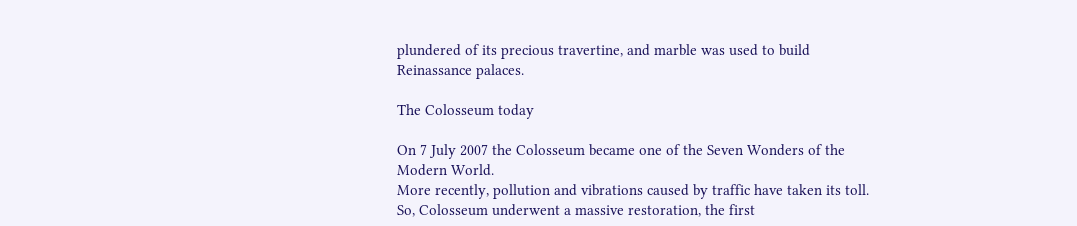plundered of its precious travertine, and marble was used to build Reinassance palaces.

The Colosseum today

On 7 July 2007 the Colosseum became one of the Seven Wonders of the Modern World.
More recently, pollution and vibrations caused by traffic have taken its toll. So, Colosseum underwent a massive restoration, the first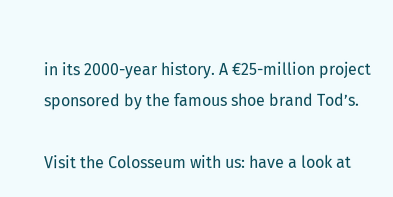in its 2000-year history. A €25-million project sponsored by the famous shoe brand Tod’s.

Visit the Colosseum with us: have a look at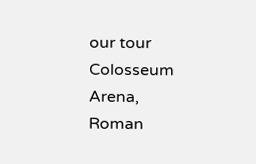our tour Colosseum Arena, Roman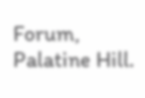Forum, Palatine Hill.